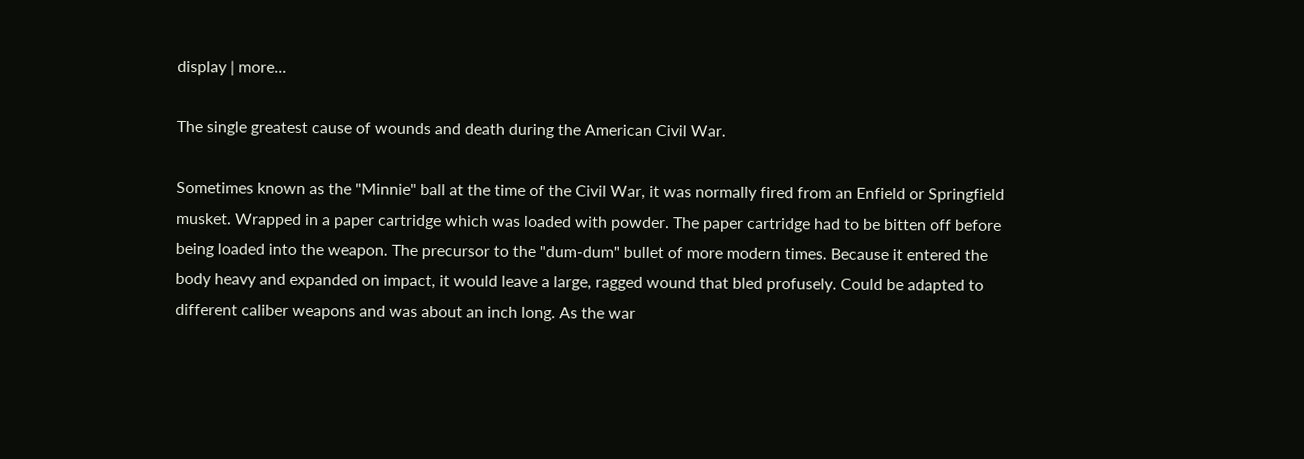display | more...

The single greatest cause of wounds and death during the American Civil War.

Sometimes known as the "Minnie" ball at the time of the Civil War, it was normally fired from an Enfield or Springfield musket. Wrapped in a paper cartridge which was loaded with powder. The paper cartridge had to be bitten off before being loaded into the weapon. The precursor to the "dum-dum" bullet of more modern times. Because it entered the body heavy and expanded on impact, it would leave a large, ragged wound that bled profusely. Could be adapted to different caliber weapons and was about an inch long. As the war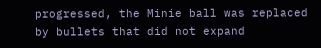progressed, the Minie ball was replaced by bullets that did not expand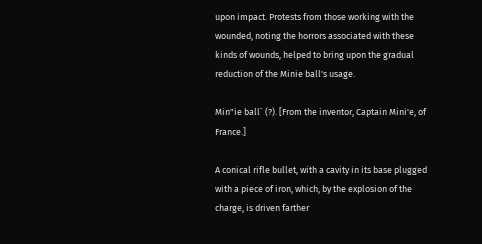upon impact. Protests from those working with the wounded, noting the horrors associated with these kinds of wounds, helped to bring upon the gradual reduction of the Minie ball's usage.

Min"ie ball` (?). [From the inventor, Captain Mini'e, of France.]

A conical rifle bullet, with a cavity in its base plugged with a piece of iron, which, by the explosion of the charge, is driven farther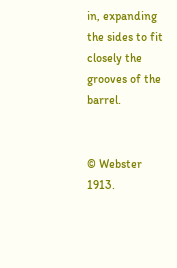in, expanding the sides to fit closely the grooves of the barrel.


© Webster 1913.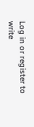Log in or register to write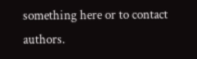something here or to contact authors.